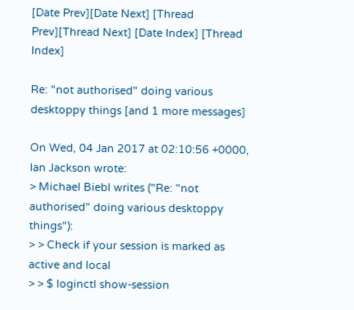[Date Prev][Date Next] [Thread Prev][Thread Next] [Date Index] [Thread Index]

Re: "not authorised" doing various desktoppy things [and 1 more messages]

On Wed, 04 Jan 2017 at 02:10:56 +0000, Ian Jackson wrote:
> Michael Biebl writes ("Re: "not authorised" doing various desktoppy things"):
> > Check if your session is marked as active and local
> > $ loginctl show-session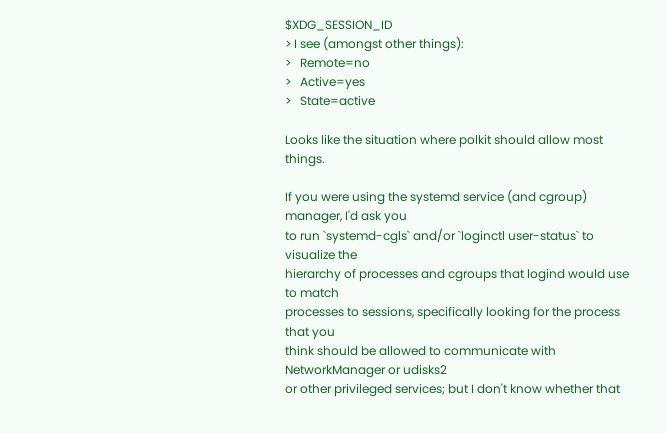$XDG_SESSION_ID
> I see (amongst other things):
>   Remote=no
>   Active=yes
>   State=active

Looks like the situation where polkit should allow most things.

If you were using the systemd service (and cgroup) manager, I'd ask you
to run `systemd-cgls` and/or `loginctl user-status` to visualize the
hierarchy of processes and cgroups that logind would use to match
processes to sessions, specifically looking for the process that you
think should be allowed to communicate with NetworkManager or udisks2
or other privileged services; but I don't know whether that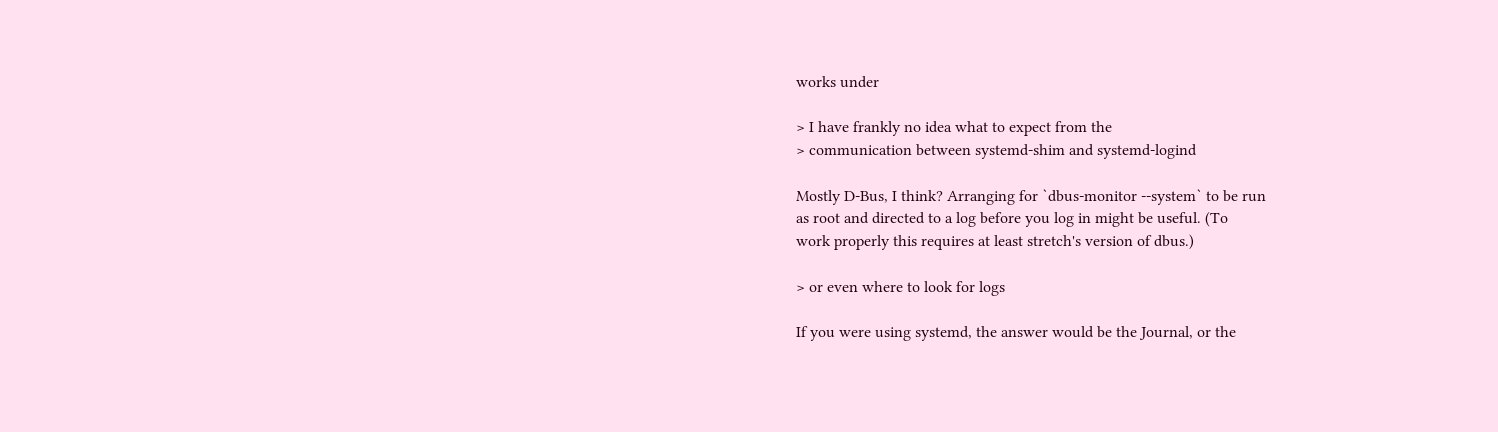works under

> I have frankly no idea what to expect from the
> communication between systemd-shim and systemd-logind

Mostly D-Bus, I think? Arranging for `dbus-monitor --system` to be run
as root and directed to a log before you log in might be useful. (To
work properly this requires at least stretch's version of dbus.)

> or even where to look for logs

If you were using systemd, the answer would be the Journal, or the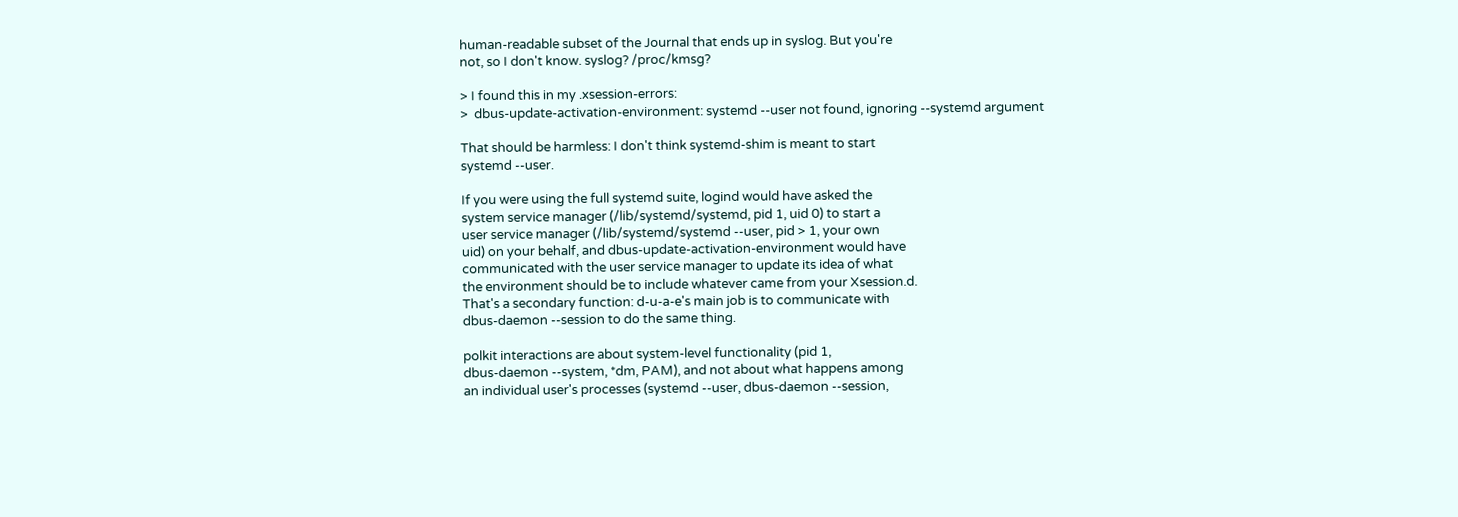human-readable subset of the Journal that ends up in syslog. But you're
not, so I don't know. syslog? /proc/kmsg?

> I found this in my .xsession-errors:
>  dbus-update-activation-environment: systemd --user not found, ignoring --systemd argument

That should be harmless: I don't think systemd-shim is meant to start
systemd --user.

If you were using the full systemd suite, logind would have asked the
system service manager (/lib/systemd/systemd, pid 1, uid 0) to start a
user service manager (/lib/systemd/systemd --user, pid > 1, your own
uid) on your behalf, and dbus-update-activation-environment would have
communicated with the user service manager to update its idea of what
the environment should be to include whatever came from your Xsession.d.
That's a secondary function: d-u-a-e's main job is to communicate with
dbus-daemon --session to do the same thing.

polkit interactions are about system-level functionality (pid 1,
dbus-daemon --system, *dm, PAM), and not about what happens among
an individual user's processes (systemd --user, dbus-daemon --session,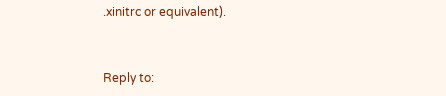.xinitrc or equivalent).


Reply to: